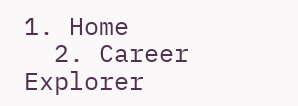1. Home
  2. Career Explorer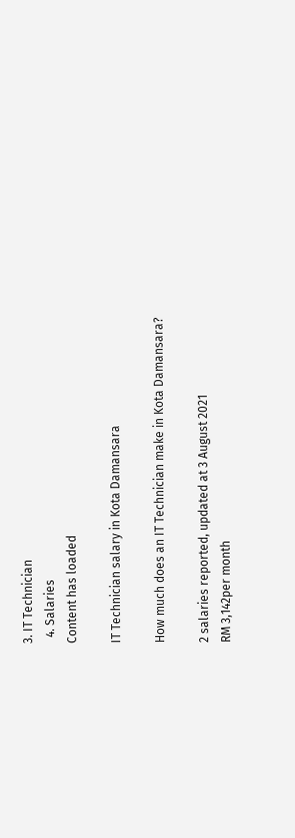3. IT Technician
  4. Salaries
Content has loaded

IT Technician salary in Kota Damansara

How much does an IT Technician make in Kota Damansara?

2 salaries reported, updated at 3 August 2021
RM 3,142per month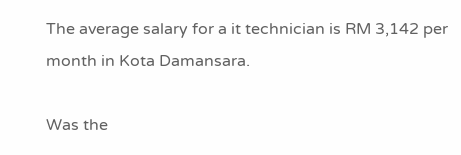The average salary for a it technician is RM 3,142 per month in Kota Damansara.

Was the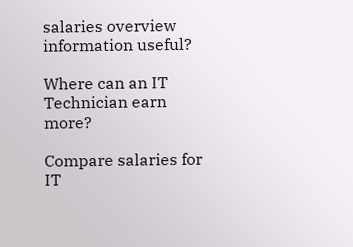salaries overview information useful?

Where can an IT Technician earn more?

Compare salaries for IT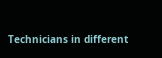Technicians in different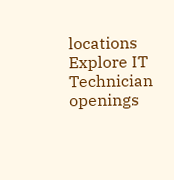locations
Explore IT Technician openings